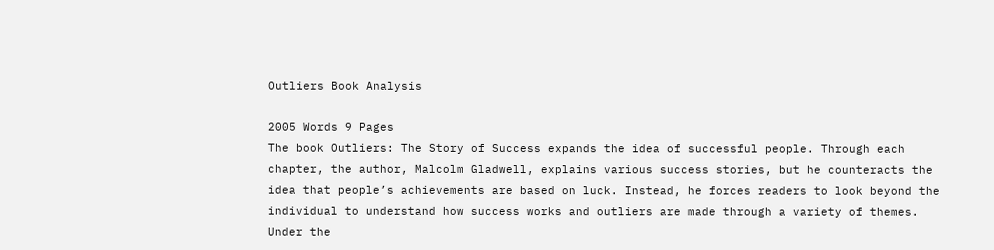Outliers Book Analysis

2005 Words 9 Pages
The book Outliers: The Story of Success expands the idea of successful people. Through each chapter, the author, Malcolm Gladwell, explains various success stories, but he counteracts the idea that people’s achievements are based on luck. Instead, he forces readers to look beyond the individual to understand how success works and outliers are made through a variety of themes.
Under the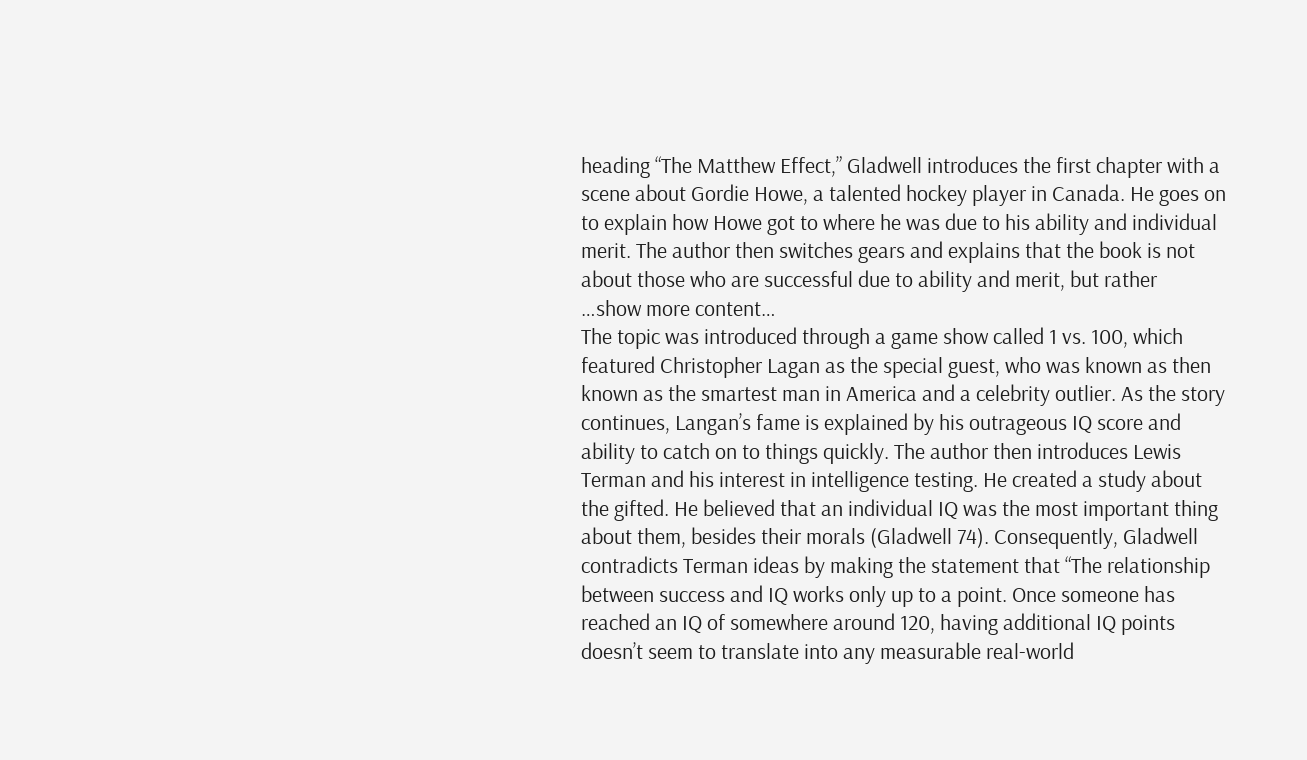heading “The Matthew Effect,” Gladwell introduces the first chapter with a scene about Gordie Howe, a talented hockey player in Canada. He goes on to explain how Howe got to where he was due to his ability and individual merit. The author then switches gears and explains that the book is not about those who are successful due to ability and merit, but rather
…show more content…
The topic was introduced through a game show called 1 vs. 100, which featured Christopher Lagan as the special guest, who was known as then known as the smartest man in America and a celebrity outlier. As the story continues, Langan’s fame is explained by his outrageous IQ score and ability to catch on to things quickly. The author then introduces Lewis Terman and his interest in intelligence testing. He created a study about the gifted. He believed that an individual IQ was the most important thing about them, besides their morals (Gladwell 74). Consequently, Gladwell contradicts Terman ideas by making the statement that “The relationship between success and IQ works only up to a point. Once someone has reached an IQ of somewhere around 120, having additional IQ points doesn’t seem to translate into any measurable real-world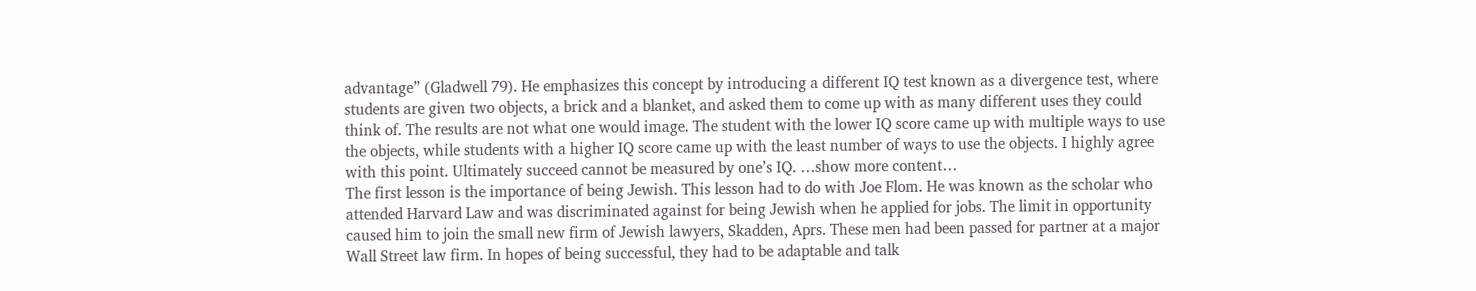advantage” (Gladwell 79). He emphasizes this concept by introducing a different IQ test known as a divergence test, where students are given two objects, a brick and a blanket, and asked them to come up with as many different uses they could think of. The results are not what one would image. The student with the lower IQ score came up with multiple ways to use the objects, while students with a higher IQ score came up with the least number of ways to use the objects. I highly agree with this point. Ultimately succeed cannot be measured by one’s IQ. …show more content…
The first lesson is the importance of being Jewish. This lesson had to do with Joe Flom. He was known as the scholar who attended Harvard Law and was discriminated against for being Jewish when he applied for jobs. The limit in opportunity caused him to join the small new firm of Jewish lawyers, Skadden, Aprs. These men had been passed for partner at a major Wall Street law firm. In hopes of being successful, they had to be adaptable and talk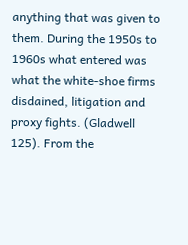anything that was given to them. During the 1950s to 1960s what entered was what the white-shoe firms disdained, litigation and proxy fights. (Gladwell 125). From the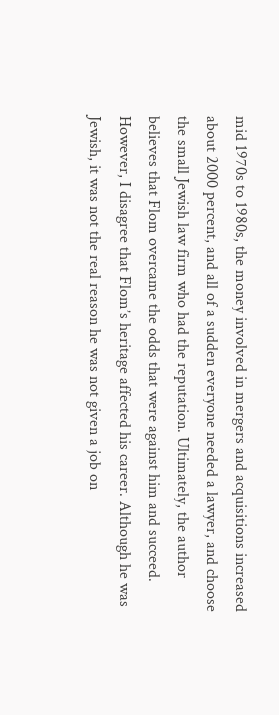mid 1970s to 1980s, the money involved in mergers and acquisitions increased about 2000 percent, and all of a sudden everyone needed a lawyer, and choose the small Jewish law firm who had the reputation. Ultimately, the author believes that Flom overcame the odds that were against him and succeed. However, I disagree that Flom’s heritage affected his career. Although he was Jewish, it was not the real reason he was not given a job on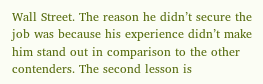Wall Street. The reason he didn’t secure the job was because his experience didn’t make him stand out in comparison to the other contenders. The second lesson is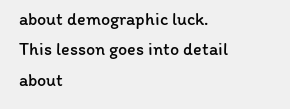about demographic luck. This lesson goes into detail about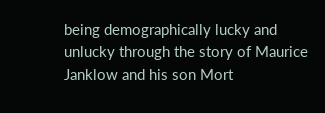being demographically lucky and unlucky through the story of Maurice Janklow and his son Mort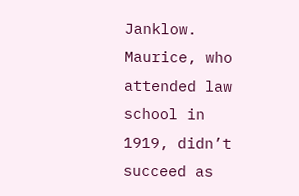Janklow. Maurice, who attended law school in 1919, didn’t succeed as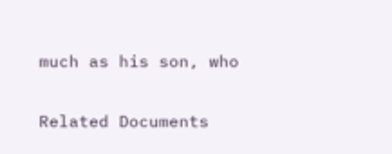much as his son, who

Related Documents